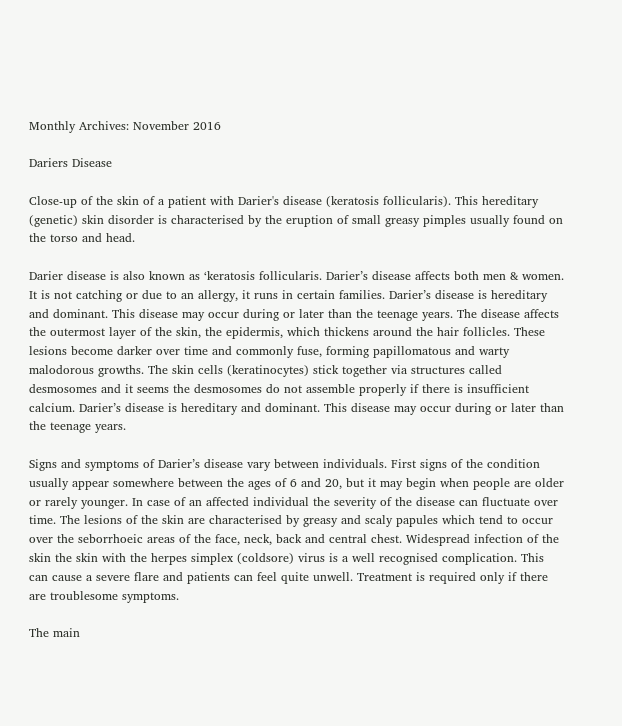Monthly Archives: November 2016

Dariers Disease

Close-up of the skin of a patient with Darier's disease (keratosis follicularis). This hereditary (genetic) skin disorder is characterised by the eruption of small greasy pimples usually found on the torso and head.

Darier disease is also known as ‘keratosis follicularis. Darier’s disease affects both men & women. It is not catching or due to an allergy, it runs in certain families. Darier’s disease is hereditary and dominant. This disease may occur during or later than the teenage years. The disease affects the outermost layer of the skin, the epidermis, which thickens around the hair follicles. These lesions become darker over time and commonly fuse, forming papillomatous and warty malodorous growths. The skin cells (keratinocytes) stick together via structures called desmosomes and it seems the desmosomes do not assemble properly if there is insufficient calcium. Darier’s disease is hereditary and dominant. This disease may occur during or later than the teenage years.

Signs and symptoms of Darier’s disease vary between individuals. First signs of the condition usually appear somewhere between the ages of 6 and 20, but it may begin when people are older or rarely younger. In case of an affected individual the severity of the disease can fluctuate over time. The lesions of the skin are characterised by greasy and scaly papules which tend to occur over the seborrhoeic areas of the face, neck, back and central chest. Widespread infection of the skin the skin with the herpes simplex (coldsore) virus is a well recognised complication. This can cause a severe flare and patients can feel quite unwell. Treatment is required only if there are troublesome symptoms.

The main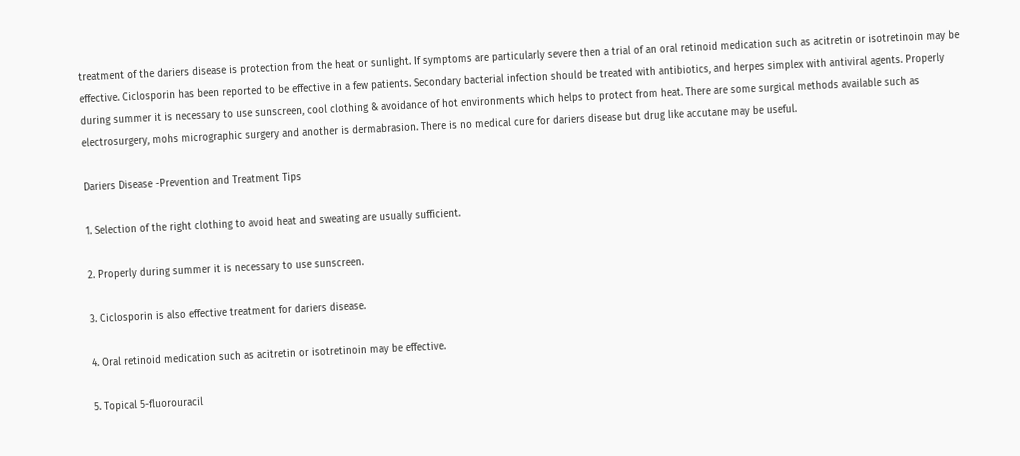treatment of the dariers disease is protection from the heat or sunlight. If symptoms are particularly severe then a trial of an oral retinoid medication such as acitretin or isotretinoin may be effective. Ciclosporin has been reported to be effective in a few patients. Secondary bacterial infection should be treated with antibiotics, and herpes simplex with antiviral agents. Properly during summer it is necessary to use sunscreen, cool clothing & avoidance of hot environments which helps to protect from heat. There are some surgical methods available such as electrosurgery, mohs micrographic surgery and another is dermabrasion. There is no medical cure for dariers disease but drug like accutane may be useful.

Dariers Disease -Prevention and Treatment Tips

1. Selection of the right clothing to avoid heat and sweating are usually sufficient.

2. Properly during summer it is necessary to use sunscreen.

3. Ciclosporin is also effective treatment for dariers disease.

4. Oral retinoid medication such as acitretin or isotretinoin may be effective.

5. Topical 5-fluorouracil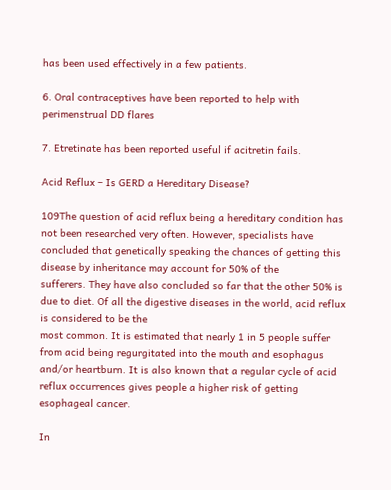has been used effectively in a few patients.

6. Oral contraceptives have been reported to help with perimenstrual DD flares

7. Etretinate has been reported useful if acitretin fails.

Acid Reflux – Is GERD a Hereditary Disease?

109The question of acid reflux being a hereditary condition has not been researched very often. However, specialists have concluded that genetically speaking the chances of getting this disease by inheritance may account for 50% of the
sufferers. They have also concluded so far that the other 50% is due to diet. Of all the digestive diseases in the world, acid reflux is considered to be the
most common. It is estimated that nearly 1 in 5 people suffer from acid being regurgitated into the mouth and esophagus and/or heartburn. It is also known that a regular cycle of acid reflux occurrences gives people a higher risk of getting esophageal cancer.

In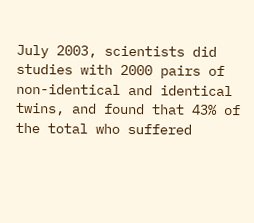July 2003, scientists did studies with 2000 pairs of non-identical and identical twins, and found that 43% of the total who suffered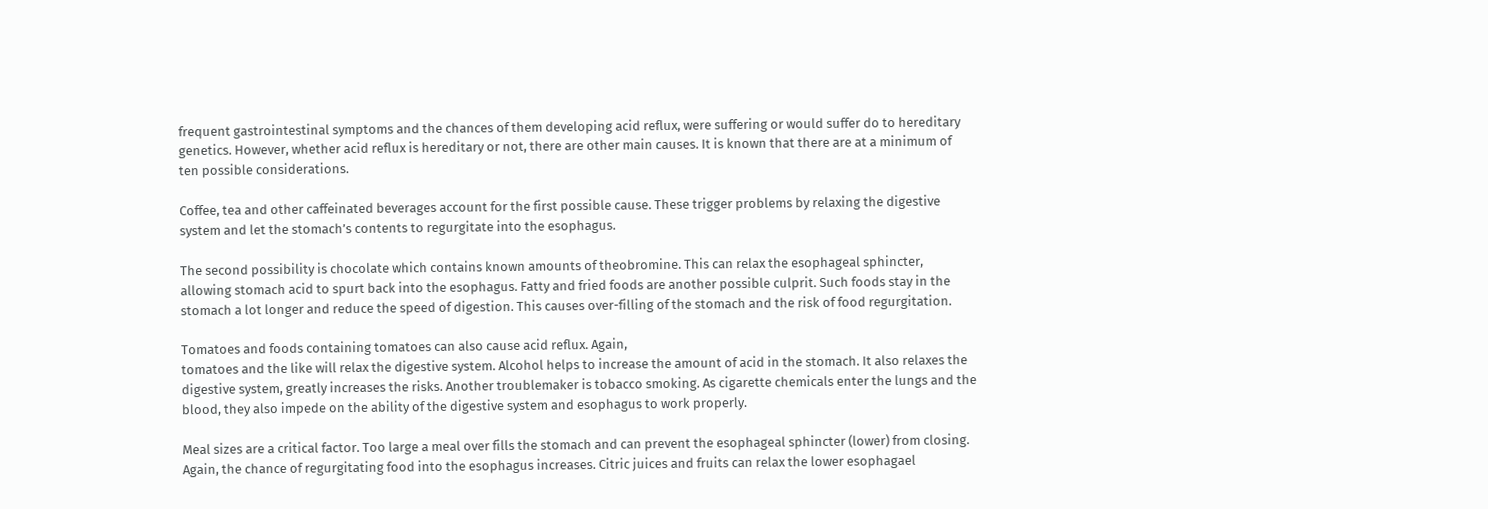frequent gastrointestinal symptoms and the chances of them developing acid reflux, were suffering or would suffer do to hereditary genetics. However, whether acid reflux is hereditary or not, there are other main causes. It is known that there are at a minimum of ten possible considerations.

Coffee, tea and other caffeinated beverages account for the first possible cause. These trigger problems by relaxing the digestive system and let the stomach’s contents to regurgitate into the esophagus.

The second possibility is chocolate which contains known amounts of theobromine. This can relax the esophageal sphincter, allowing stomach acid to spurt back into the esophagus. Fatty and fried foods are another possible culprit. Such foods stay in the stomach a lot longer and reduce the speed of digestion. This causes over-filling of the stomach and the risk of food regurgitation.

Tomatoes and foods containing tomatoes can also cause acid reflux. Again,
tomatoes and the like will relax the digestive system. Alcohol helps to increase the amount of acid in the stomach. It also relaxes the digestive system, greatly increases the risks. Another troublemaker is tobacco smoking. As cigarette chemicals enter the lungs and the blood, they also impede on the ability of the digestive system and esophagus to work properly.

Meal sizes are a critical factor. Too large a meal over fills the stomach and can prevent the esophageal sphincter (lower) from closing. Again, the chance of regurgitating food into the esophagus increases. Citric juices and fruits can relax the lower esophagael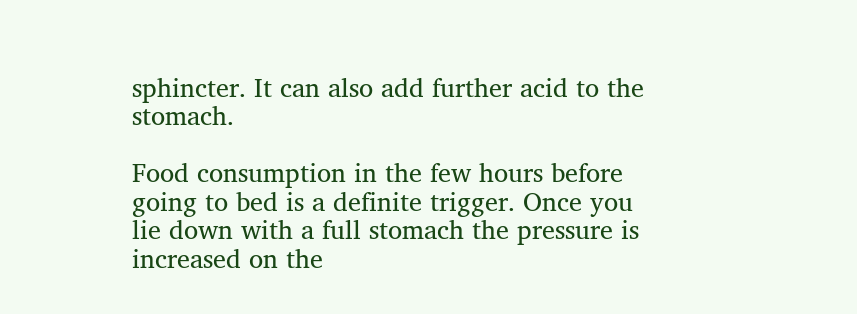sphincter. It can also add further acid to the stomach.

Food consumption in the few hours before going to bed is a definite trigger. Once you lie down with a full stomach the pressure is increased on the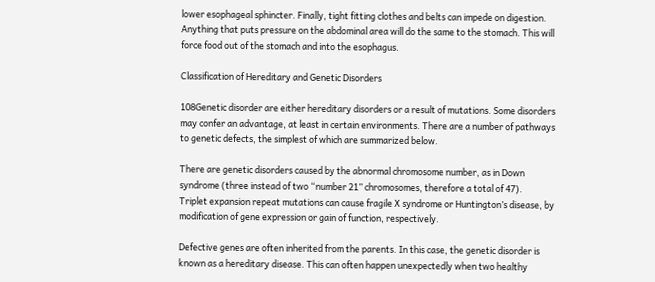lower esophageal sphincter. Finally, tight fitting clothes and belts can impede on digestion. Anything that puts pressure on the abdominal area will do the same to the stomach. This will force food out of the stomach and into the esophagus.

Classification of Hereditary and Genetic Disorders

108Genetic disorder are either hereditary disorders or a result of mutations. Some disorders may confer an advantage, at least in certain environments. There are a number of pathways to genetic defects, the simplest of which are summarized below.

There are genetic disorders caused by the abnormal chromosome number, as in Down syndrome (three instead of two “number 21” chromosomes, therefore a total of 47).
Triplet expansion repeat mutations can cause fragile X syndrome or Huntington’s disease, by modification of gene expression or gain of function, respectively.

Defective genes are often inherited from the parents. In this case, the genetic disorder is known as a hereditary disease. This can often happen unexpectedly when two healthy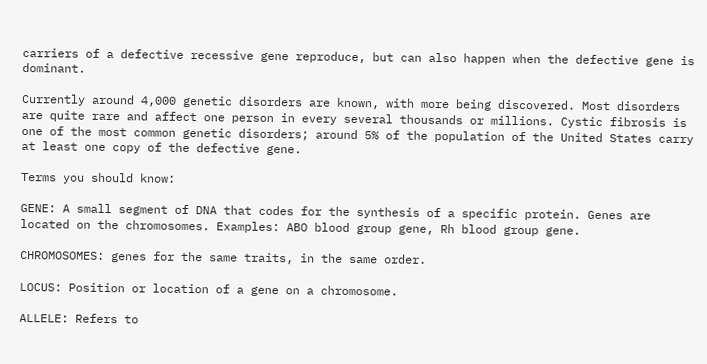carriers of a defective recessive gene reproduce, but can also happen when the defective gene is dominant.

Currently around 4,000 genetic disorders are known, with more being discovered. Most disorders are quite rare and affect one person in every several thousands or millions. Cystic fibrosis is one of the most common genetic disorders; around 5% of the population of the United States carry at least one copy of the defective gene.

Terms you should know:

GENE: A small segment of DNA that codes for the synthesis of a specific protein. Genes are located on the chromosomes. Examples: ABO blood group gene, Rh blood group gene.

CHROMOSOMES: genes for the same traits, in the same order.

LOCUS: Position or location of a gene on a chromosome.

ALLELE: Refers to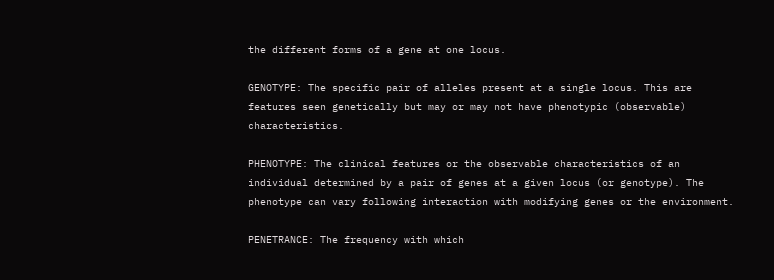the different forms of a gene at one locus.

GENOTYPE: The specific pair of alleles present at a single locus. This are features seen genetically but may or may not have phenotypic (observable) characteristics.

PHENOTYPE: The clinical features or the observable characteristics of an individual determined by a pair of genes at a given locus (or genotype). The phenotype can vary following interaction with modifying genes or the environment.

PENETRANCE: The frequency with which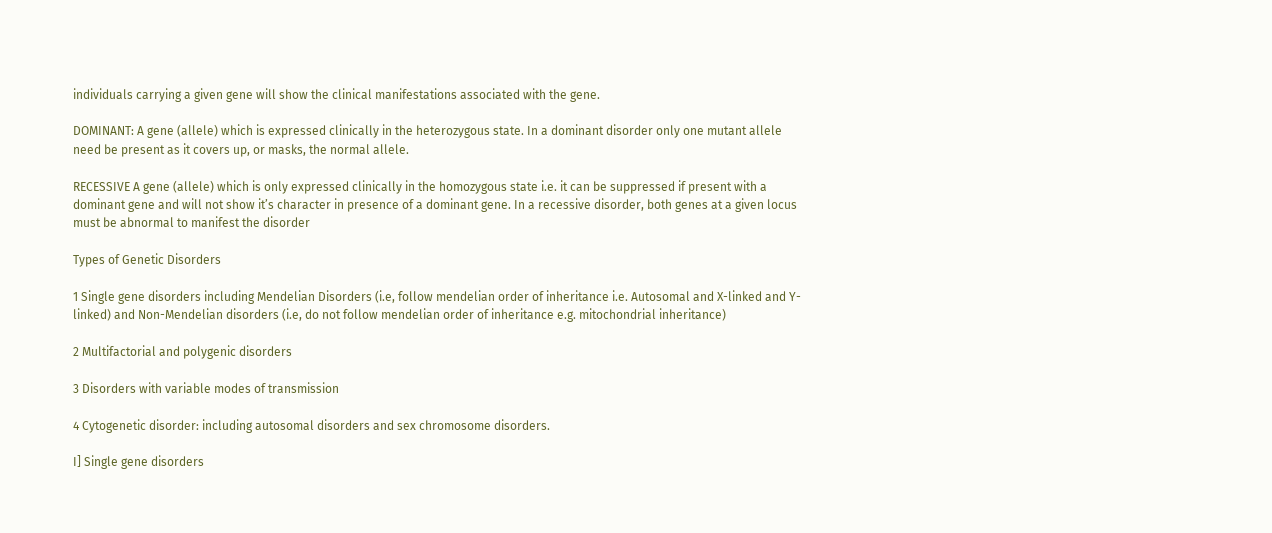individuals carrying a given gene will show the clinical manifestations associated with the gene.

DOMINANT: A gene (allele) which is expressed clinically in the heterozygous state. In a dominant disorder only one mutant allele need be present as it covers up, or masks, the normal allele.

RECESSIVE A gene (allele) which is only expressed clinically in the homozygous state i.e. it can be suppressed if present with a dominant gene and will not show it’s character in presence of a dominant gene. In a recessive disorder, both genes at a given locus must be abnormal to manifest the disorder

Types of Genetic Disorders

1 Single gene disorders including Mendelian Disorders (i.e, follow mendelian order of inheritance i.e. Autosomal and X-linked and Y-linked) and Non-Mendelian disorders (i.e, do not follow mendelian order of inheritance e.g. mitochondrial inheritance)

2 Multifactorial and polygenic disorders

3 Disorders with variable modes of transmission

4 Cytogenetic disorder: including autosomal disorders and sex chromosome disorders.

I] Single gene disorders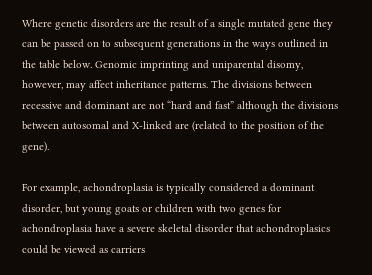Where genetic disorders are the result of a single mutated gene they can be passed on to subsequent generations in the ways outlined in the table below. Genomic imprinting and uniparental disomy, however, may affect inheritance patterns. The divisions between recessive and dominant are not “hard and fast” although the divisions between autosomal and X-linked are (related to the position of the gene).

For example, achondroplasia is typically considered a dominant disorder, but young goats or children with two genes for achondroplasia have a severe skeletal disorder that achondroplasics could be viewed as carriers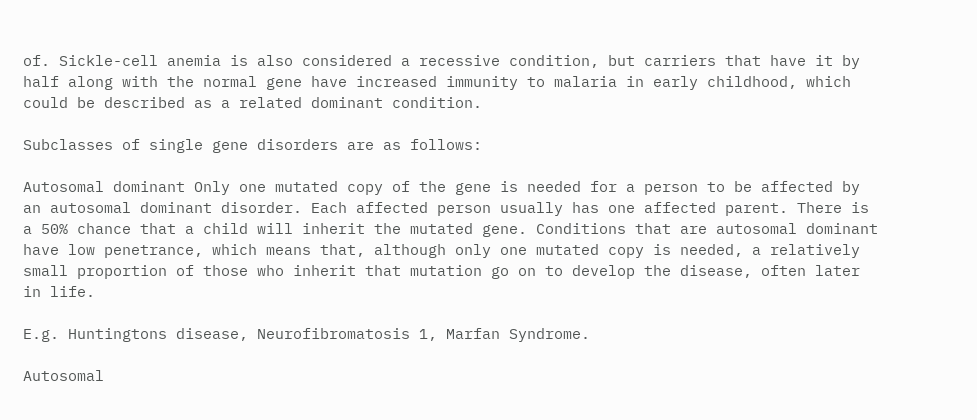of. Sickle-cell anemia is also considered a recessive condition, but carriers that have it by half along with the normal gene have increased immunity to malaria in early childhood, which could be described as a related dominant condition.

Subclasses of single gene disorders are as follows:

Autosomal dominant Only one mutated copy of the gene is needed for a person to be affected by an autosomal dominant disorder. Each affected person usually has one affected parent. There is a 50% chance that a child will inherit the mutated gene. Conditions that are autosomal dominant have low penetrance, which means that, although only one mutated copy is needed, a relatively small proportion of those who inherit that mutation go on to develop the disease, often later in life.

E.g. Huntingtons disease, Neurofibromatosis 1, Marfan Syndrome.

Autosomal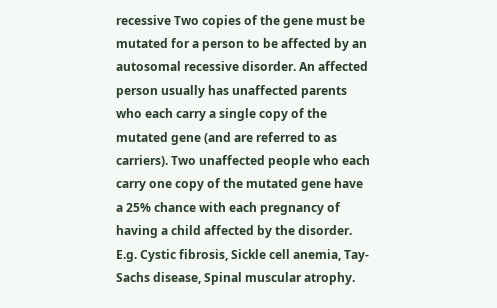recessive Two copies of the gene must be mutated for a person to be affected by an autosomal recessive disorder. An affected person usually has unaffected parents who each carry a single copy of the mutated gene (and are referred to as carriers). Two unaffected people who each carry one copy of the mutated gene have a 25% chance with each pregnancy of having a child affected by the disorder. E.g. Cystic fibrosis, Sickle cell anemia, Tay-Sachs disease, Spinal muscular atrophy.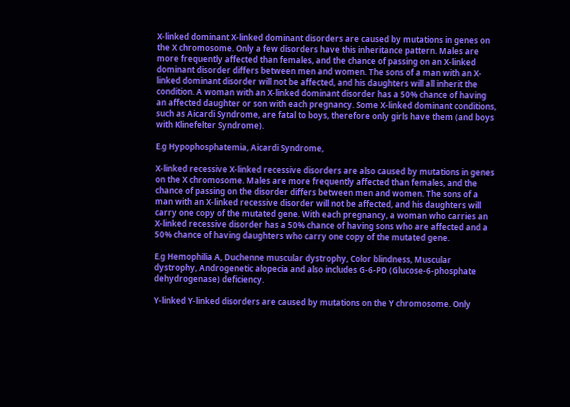X-linked dominant X-linked dominant disorders are caused by mutations in genes on the X chromosome. Only a few disorders have this inheritance pattern. Males are more frequently affected than females, and the chance of passing on an X-linked dominant disorder differs between men and women. The sons of a man with an X-linked dominant disorder will not be affected, and his daughters will all inherit the condition. A woman with an X-linked dominant disorder has a 50% chance of having an affected daughter or son with each pregnancy. Some X-linked dominant conditions, such as Aicardi Syndrome, are fatal to boys, therefore only girls have them (and boys with Klinefelter Syndrome).

E.g Hypophosphatemia, Aicardi Syndrome,

X-linked recessive X-linked recessive disorders are also caused by mutations in genes on the X chromosome. Males are more frequently affected than females, and the chance of passing on the disorder differs between men and women. The sons of a man with an X-linked recessive disorder will not be affected, and his daughters will carry one copy of the mutated gene. With each pregnancy, a woman who carries an X-linked recessive disorder has a 50% chance of having sons who are affected and a 50% chance of having daughters who carry one copy of the mutated gene.

E.g Hemophilia A, Duchenne muscular dystrophy, Color blindness, Muscular dystrophy, Androgenetic alopecia and also includes G-6-PD (Glucose-6-phosphate dehydrogenase) deficiency.

Y-linked Y-linked disorders are caused by mutations on the Y chromosome. Only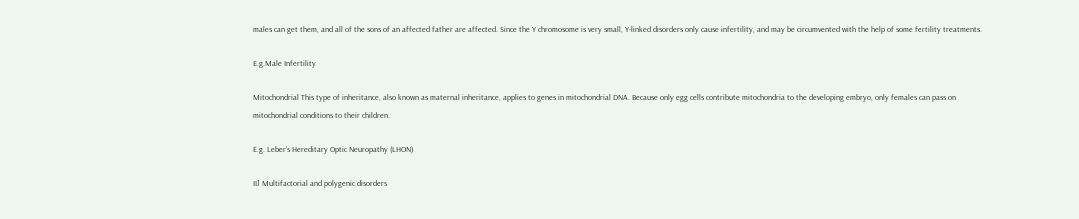males can get them, and all of the sons of an affected father are affected. Since the Y chromosome is very small, Y-linked disorders only cause infertility, and may be circumvented with the help of some fertility treatments.

E.g.Male Infertility

Mitochondrial This type of inheritance, also known as maternal inheritance, applies to genes in mitochondrial DNA. Because only egg cells contribute mitochondria to the developing embryo, only females can pass on mitochondrial conditions to their children.

E.g. Leber’s Hereditary Optic Neuropathy (LHON)

II] Multifactorial and polygenic disorders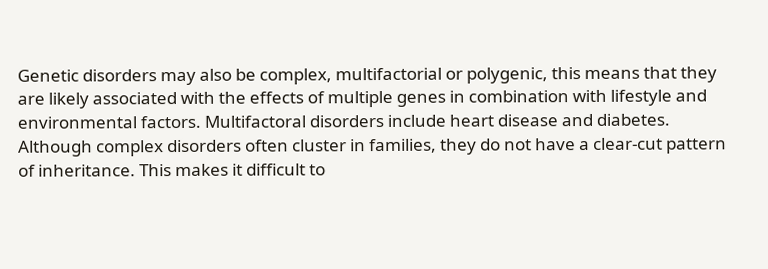Genetic disorders may also be complex, multifactorial or polygenic, this means that they are likely associated with the effects of multiple genes in combination with lifestyle and environmental factors. Multifactoral disorders include heart disease and diabetes. Although complex disorders often cluster in families, they do not have a clear-cut pattern of inheritance. This makes it difficult to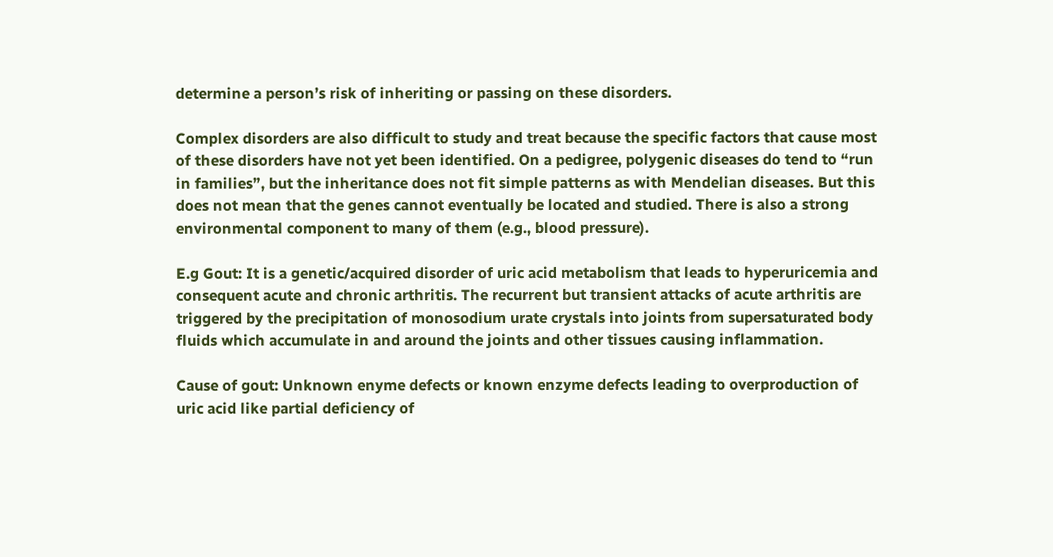determine a person’s risk of inheriting or passing on these disorders.

Complex disorders are also difficult to study and treat because the specific factors that cause most of these disorders have not yet been identified. On a pedigree, polygenic diseases do tend to “run in families”, but the inheritance does not fit simple patterns as with Mendelian diseases. But this does not mean that the genes cannot eventually be located and studied. There is also a strong environmental component to many of them (e.g., blood pressure).

E.g Gout: It is a genetic/acquired disorder of uric acid metabolism that leads to hyperuricemia and consequent acute and chronic arthritis. The recurrent but transient attacks of acute arthritis are triggered by the precipitation of monosodium urate crystals into joints from supersaturated body fluids which accumulate in and around the joints and other tissues causing inflammation.

Cause of gout: Unknown enyme defects or known enzyme defects leading to overproduction of uric acid like partial deficiency of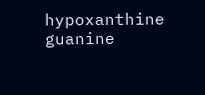hypoxanthine guanine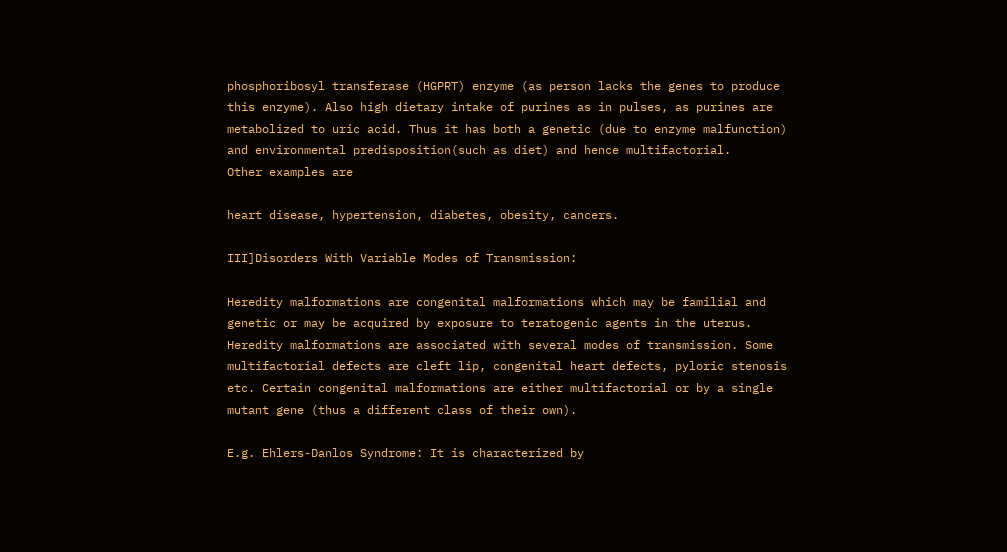phosphoribosyl transferase (HGPRT) enzyme (as person lacks the genes to produce this enzyme). Also high dietary intake of purines as in pulses, as purines are metabolized to uric acid. Thus it has both a genetic (due to enzyme malfunction) and environmental predisposition(such as diet) and hence multifactorial.
Other examples are

heart disease, hypertension, diabetes, obesity, cancers.

III]Disorders With Variable Modes of Transmission:

Heredity malformations are congenital malformations which may be familial and genetic or may be acquired by exposure to teratogenic agents in the uterus. Heredity malformations are associated with several modes of transmission. Some multifactorial defects are cleft lip, congenital heart defects, pyloric stenosis etc. Certain congenital malformations are either multifactorial or by a single mutant gene (thus a different class of their own).

E.g. Ehlers-Danlos Syndrome: It is characterized by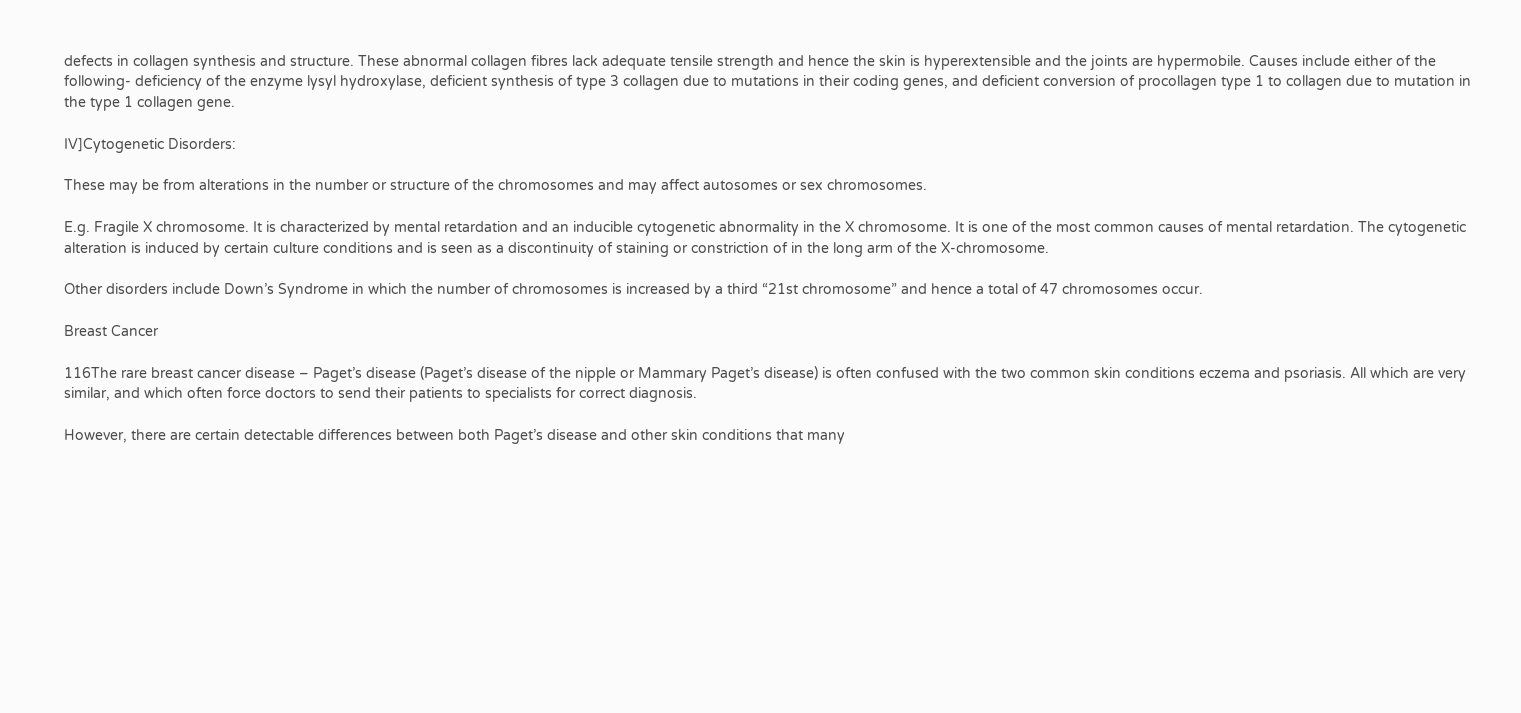defects in collagen synthesis and structure. These abnormal collagen fibres lack adequate tensile strength and hence the skin is hyperextensible and the joints are hypermobile. Causes include either of the following- deficiency of the enzyme lysyl hydroxylase, deficient synthesis of type 3 collagen due to mutations in their coding genes, and deficient conversion of procollagen type 1 to collagen due to mutation in the type 1 collagen gene.

IV]Cytogenetic Disorders:

These may be from alterations in the number or structure of the chromosomes and may affect autosomes or sex chromosomes.

E.g. Fragile X chromosome. It is characterized by mental retardation and an inducible cytogenetic abnormality in the X chromosome. It is one of the most common causes of mental retardation. The cytogenetic alteration is induced by certain culture conditions and is seen as a discontinuity of staining or constriction of in the long arm of the X-chromosome.

Other disorders include Down’s Syndrome in which the number of chromosomes is increased by a third “21st chromosome” and hence a total of 47 chromosomes occur.

Breast Cancer

116The rare breast cancer disease – Paget’s disease (Paget’s disease of the nipple or Mammary Paget’s disease) is often confused with the two common skin conditions eczema and psoriasis. All which are very similar, and which often force doctors to send their patients to specialists for correct diagnosis.

However, there are certain detectable differences between both Paget’s disease and other skin conditions that many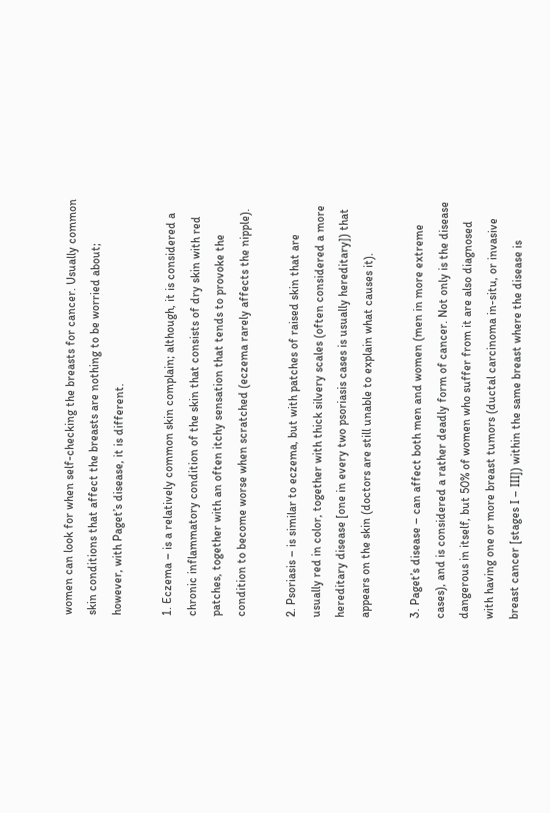women can look for when self-checking the breasts for cancer. Usually common skin conditions that affect the breasts are nothing to be worried about; however, with Paget’s disease, it is different.

1. Eczema – is a relatively common skin complain; although, it is considered a chronic inflammatory condition of the skin that consists of dry skin with red patches, together with an often itchy sensation that tends to provoke the condition to become worse when scratched (eczema rarely affects the nipple).

2. Psoriasis – is similar to eczema, but with patches of raised skin that are usually red in color, together with thick silvery scales (often considered a more hereditary disease [one in every two psoriasis cases is usually hereditary]) that appears on the skin (doctors are still unable to explain what causes it).

3. Paget’s disease – can affect both men and women (men in more extreme cases), and is considered a rather deadly form of cancer. Not only is the disease dangerous in itself, but 50% of women who suffer from it are also diagnosed with having one or more breast tumors (ductal carcinoma in-situ, or invasive breast cancer [stages I – III]) within the same breast where the disease is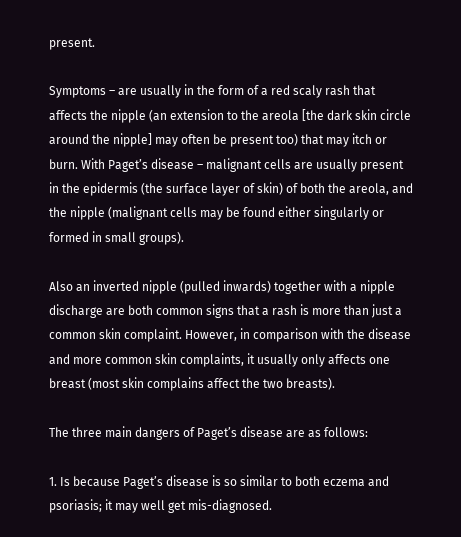present.

Symptoms – are usually in the form of a red scaly rash that affects the nipple (an extension to the areola [the dark skin circle around the nipple] may often be present too) that may itch or burn. With Paget’s disease – malignant cells are usually present in the epidermis (the surface layer of skin) of both the areola, and the nipple (malignant cells may be found either singularly or formed in small groups).

Also an inverted nipple (pulled inwards) together with a nipple discharge are both common signs that a rash is more than just a common skin complaint. However, in comparison with the disease and more common skin complaints, it usually only affects one breast (most skin complains affect the two breasts).

The three main dangers of Paget’s disease are as follows:

1. Is because Paget’s disease is so similar to both eczema and psoriasis; it may well get mis-diagnosed.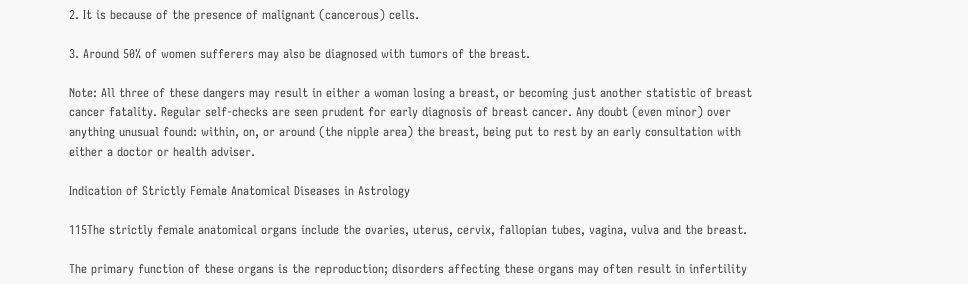2. It is because of the presence of malignant (cancerous) cells.

3. Around 50% of women sufferers may also be diagnosed with tumors of the breast.

Note: All three of these dangers may result in either a woman losing a breast, or becoming just another statistic of breast cancer fatality. Regular self-checks are seen prudent for early diagnosis of breast cancer. Any doubt (even minor) over anything unusual found: within, on, or around (the nipple area) the breast, being put to rest by an early consultation with either a doctor or health adviser.

Indication of Strictly Female Anatomical Diseases in Astrology

115The strictly female anatomical organs include the ovaries, uterus, cervix, fallopian tubes, vagina, vulva and the breast.

The primary function of these organs is the reproduction; disorders affecting these organs may often result in infertility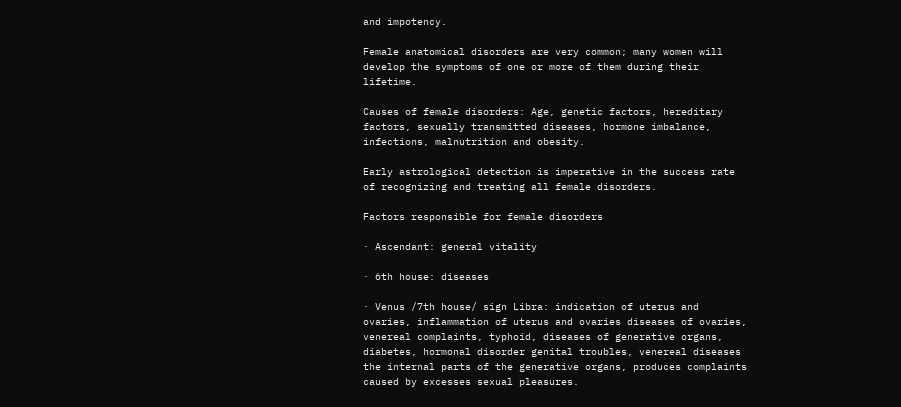and impotency.

Female anatomical disorders are very common; many women will develop the symptoms of one or more of them during their lifetime.

Causes of female disorders: Age, genetic factors, hereditary factors, sexually transmitted diseases, hormone imbalance, infections, malnutrition and obesity.

Early astrological detection is imperative in the success rate of recognizing and treating all female disorders.

Factors responsible for female disorders

· Ascendant: general vitality

· 6th house: diseases

· Venus /7th house/ sign Libra: indication of uterus and ovaries, inflammation of uterus and ovaries diseases of ovaries, venereal complaints, typhoid, diseases of generative organs, diabetes, hormonal disorder genital troubles, venereal diseases the internal parts of the generative organs, produces complaints caused by excesses sexual pleasures.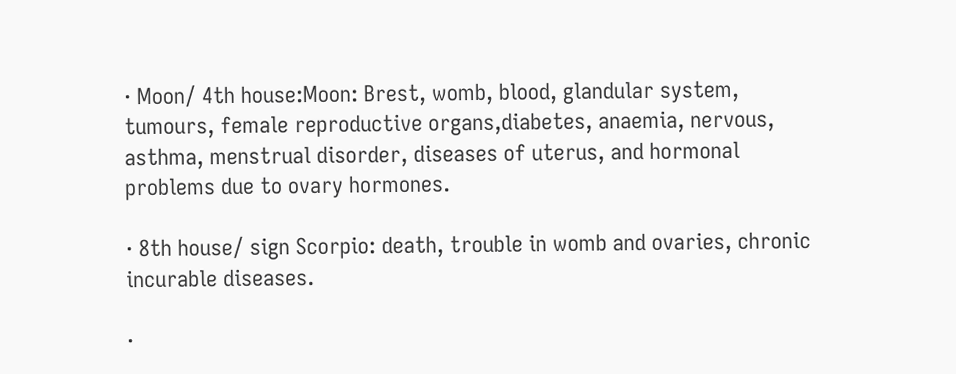· Moon/ 4th house:Moon: Brest, womb, blood, glandular system, tumours, female reproductive organs,diabetes, anaemia, nervous, asthma, menstrual disorder, diseases of uterus, and hormonal problems due to ovary hormones.

· 8th house/ sign Scorpio: death, trouble in womb and ovaries, chronic incurable diseases.

·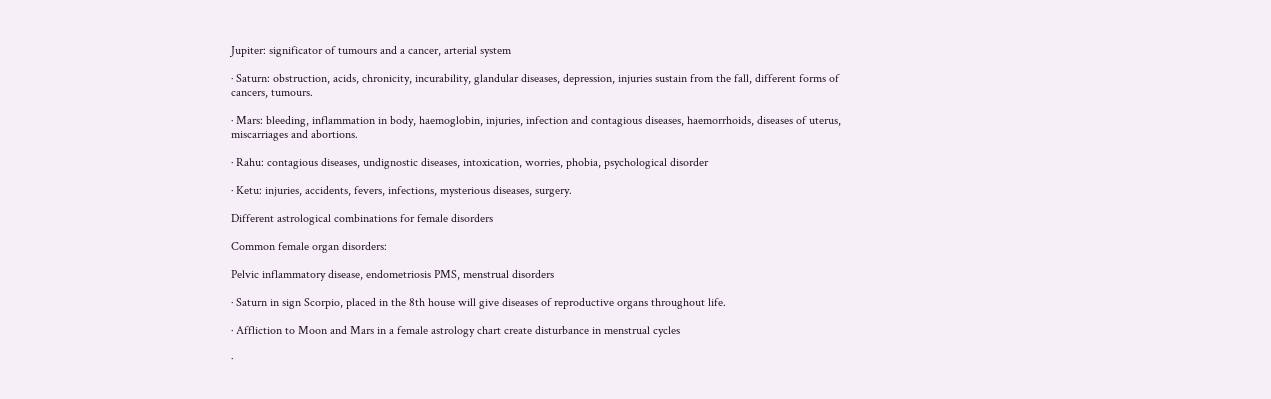Jupiter: significator of tumours and a cancer, arterial system

· Saturn: obstruction, acids, chronicity, incurability, glandular diseases, depression, injuries sustain from the fall, different forms of cancers, tumours.

· Mars: bleeding, inflammation in body, haemoglobin, injuries, infection and contagious diseases, haemorrhoids, diseases of uterus, miscarriages and abortions.

· Rahu: contagious diseases, undignostic diseases, intoxication, worries, phobia, psychological disorder

· Ketu: injuries, accidents, fevers, infections, mysterious diseases, surgery.

Different astrological combinations for female disorders

Common female organ disorders:

Pelvic inflammatory disease, endometriosis PMS, menstrual disorders

· Saturn in sign Scorpio, placed in the 8th house will give diseases of reproductive organs throughout life.

· Affliction to Moon and Mars in a female astrology chart create disturbance in menstrual cycles

·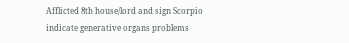Afflicted 8th house/lord and sign Scorpio indicate generative organs problems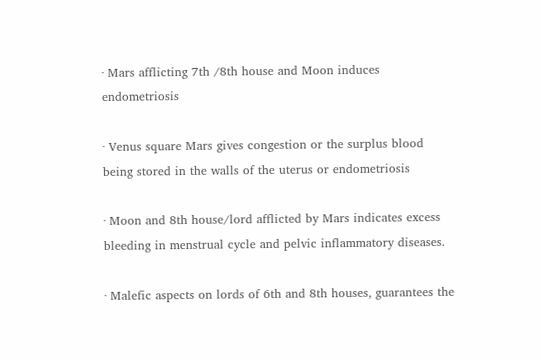· Mars afflicting 7th /8th house and Moon induces endometriosis

· Venus square Mars gives congestion or the surplus blood being stored in the walls of the uterus or endometriosis

· Moon and 8th house/lord afflicted by Mars indicates excess bleeding in menstrual cycle and pelvic inflammatory diseases.

· Malefic aspects on lords of 6th and 8th houses, guarantees the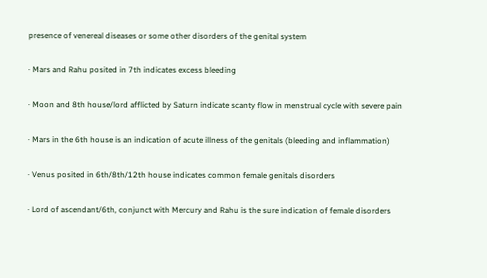presence of venereal diseases or some other disorders of the genital system

· Mars and Rahu posited in 7th indicates excess bleeding

· Moon and 8th house/lord afflicted by Saturn indicate scanty flow in menstrual cycle with severe pain

· Mars in the 6th house is an indication of acute illness of the genitals (bleeding and inflammation)

· Venus posited in 6th/8th/12th house indicates common female genitals disorders

· Lord of ascendant/6th, conjunct with Mercury and Rahu is the sure indication of female disorders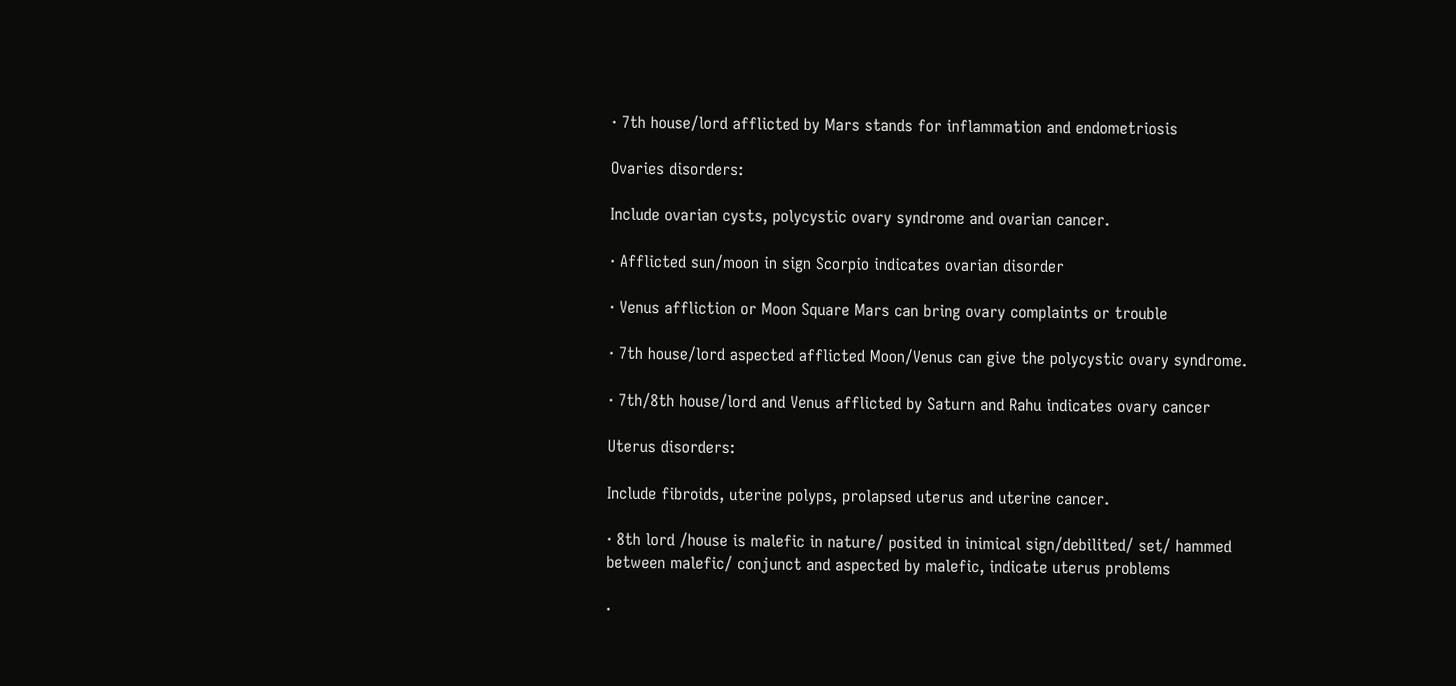· 7th house/lord afflicted by Mars stands for inflammation and endometriosis

Ovaries disorders:

Include ovarian cysts, polycystic ovary syndrome and ovarian cancer.

· Afflicted sun/moon in sign Scorpio indicates ovarian disorder

· Venus affliction or Moon Square Mars can bring ovary complaints or trouble

· 7th house/lord aspected afflicted Moon/Venus can give the polycystic ovary syndrome.

· 7th/8th house/lord and Venus afflicted by Saturn and Rahu indicates ovary cancer

Uterus disorders:

Include fibroids, uterine polyps, prolapsed uterus and uterine cancer.

· 8th lord /house is malefic in nature/ posited in inimical sign/debilited/ set/ hammed between malefic/ conjunct and aspected by malefic, indicate uterus problems

·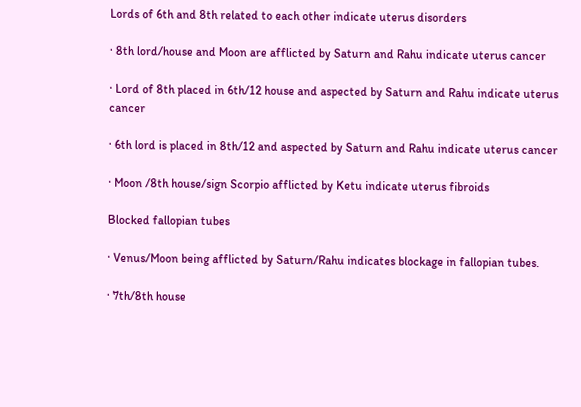Lords of 6th and 8th related to each other indicate uterus disorders

· 8th lord/house and Moon are afflicted by Saturn and Rahu indicate uterus cancer

· Lord of 8th placed in 6th/12 house and aspected by Saturn and Rahu indicate uterus cancer

· 6th lord is placed in 8th/12 and aspected by Saturn and Rahu indicate uterus cancer

· Moon /8th house/sign Scorpio afflicted by Ketu indicate uterus fibroids

Blocked fallopian tubes

· Venus/Moon being afflicted by Saturn/Rahu indicates blockage in fallopian tubes.

· 7th/8th house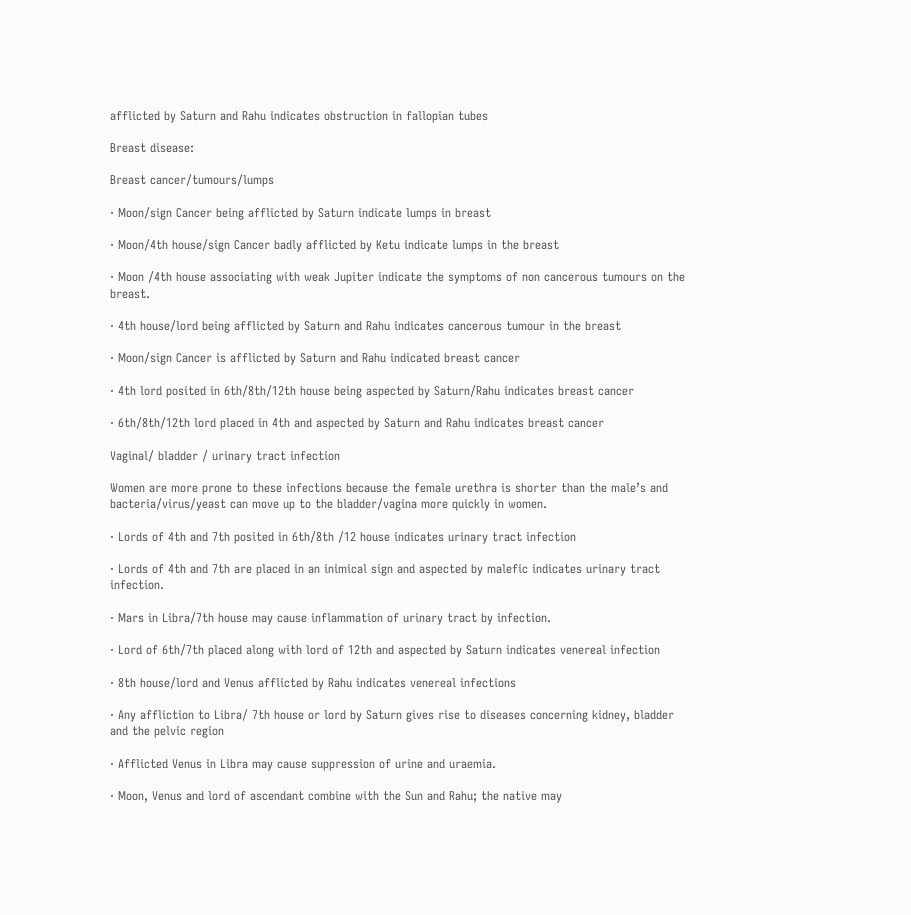afflicted by Saturn and Rahu indicates obstruction in fallopian tubes

Breast disease:

Breast cancer/tumours/lumps

· Moon/sign Cancer being afflicted by Saturn indicate lumps in breast

· Moon/4th house/sign Cancer badly afflicted by Ketu indicate lumps in the breast

· Moon /4th house associating with weak Jupiter indicate the symptoms of non cancerous tumours on the breast.

· 4th house/lord being afflicted by Saturn and Rahu indicates cancerous tumour in the breast

· Moon/sign Cancer is afflicted by Saturn and Rahu indicated breast cancer

· 4th lord posited in 6th/8th/12th house being aspected by Saturn/Rahu indicates breast cancer

· 6th/8th/12th lord placed in 4th and aspected by Saturn and Rahu indicates breast cancer

Vaginal/ bladder / urinary tract infection

Women are more prone to these infections because the female urethra is shorter than the male’s and bacteria/virus/yeast can move up to the bladder/vagina more quickly in women.

· Lords of 4th and 7th posited in 6th/8th /12 house indicates urinary tract infection

· Lords of 4th and 7th are placed in an inimical sign and aspected by malefic indicates urinary tract infection.

· Mars in Libra/7th house may cause inflammation of urinary tract by infection.

· Lord of 6th/7th placed along with lord of 12th and aspected by Saturn indicates venereal infection

· 8th house/lord and Venus afflicted by Rahu indicates venereal infections

· Any affliction to Libra/ 7th house or lord by Saturn gives rise to diseases concerning kidney, bladder and the pelvic region

· Afflicted Venus in Libra may cause suppression of urine and uraemia.

· Moon, Venus and lord of ascendant combine with the Sun and Rahu; the native may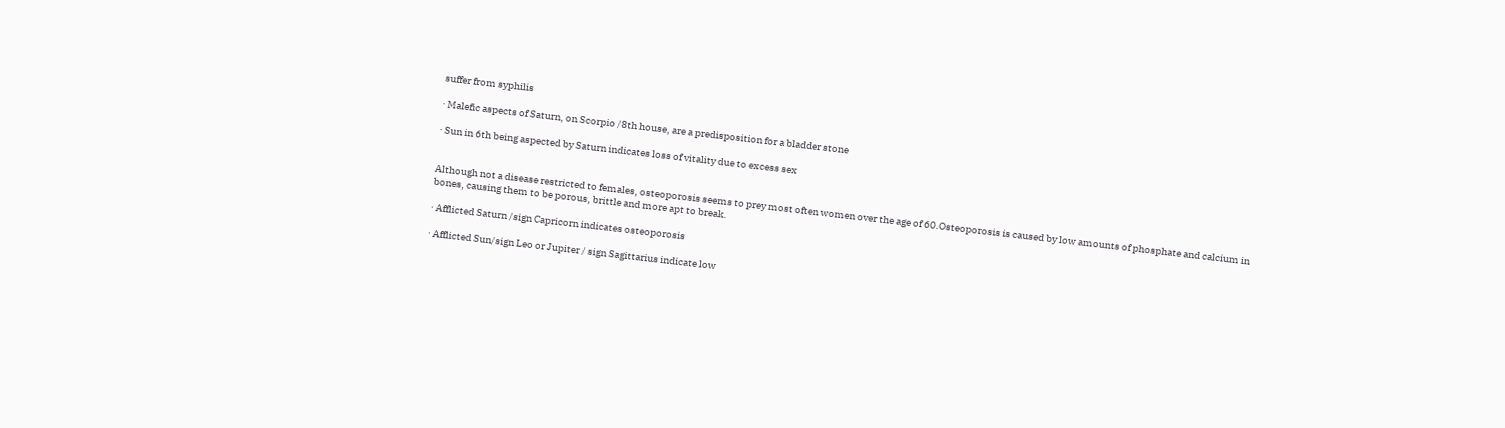suffer from syphilis

· Malefic aspects of Saturn, on Scorpio /8th house, are a predisposition for a bladder stone

· Sun in 6th being aspected by Saturn indicates loss of vitality due to excess sex


Although not a disease restricted to females, osteoporosis seems to prey most often women over the age of 60.Osteoporosis is caused by low amounts of phosphate and calcium in bones, causing them to be porous, brittle and more apt to break.

· Afflicted Saturn /sign Capricorn indicates osteoporosis

· Afflicted Sun/sign Leo or Jupiter / sign Sagittarius indicate low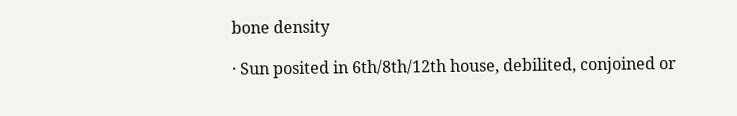bone density

· Sun posited in 6th/8th/12th house, debilited, conjoined or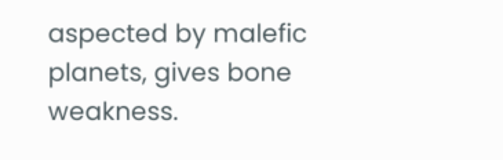aspected by malefic planets, gives bone weakness.